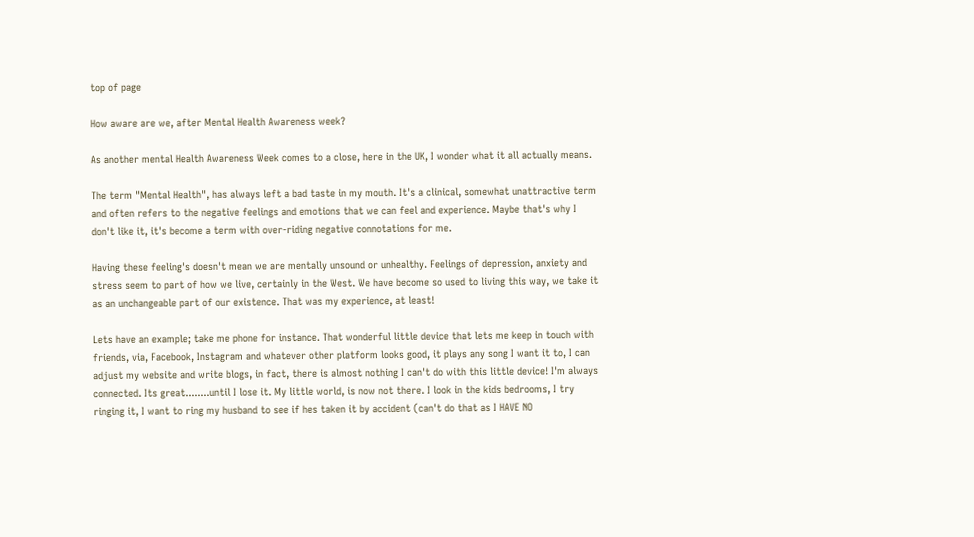top of page

How aware are we, after Mental Health Awareness week?

As another mental Health Awareness Week comes to a close, here in the UK, I wonder what it all actually means.

The term "Mental Health", has always left a bad taste in my mouth. It's a clinical, somewhat unattractive term and often refers to the negative feelings and emotions that we can feel and experience. Maybe that's why I don't like it, it's become a term with over-riding negative connotations for me.

Having these feeling's doesn't mean we are mentally unsound or unhealthy. Feelings of depression, anxiety and stress seem to part of how we live, certainly in the West. We have become so used to living this way, we take it as an unchangeable part of our existence. That was my experience, at least!

Lets have an example; take me phone for instance. That wonderful little device that lets me keep in touch with friends, via, Facebook, Instagram and whatever other platform looks good, it plays any song I want it to, I can adjust my website and write blogs, in fact, there is almost nothing I can't do with this little device! I'm always connected. Its great........until I lose it. My little world, is now not there. I look in the kids bedrooms, I try ringing it, I want to ring my husband to see if hes taken it by accident (can't do that as I HAVE NO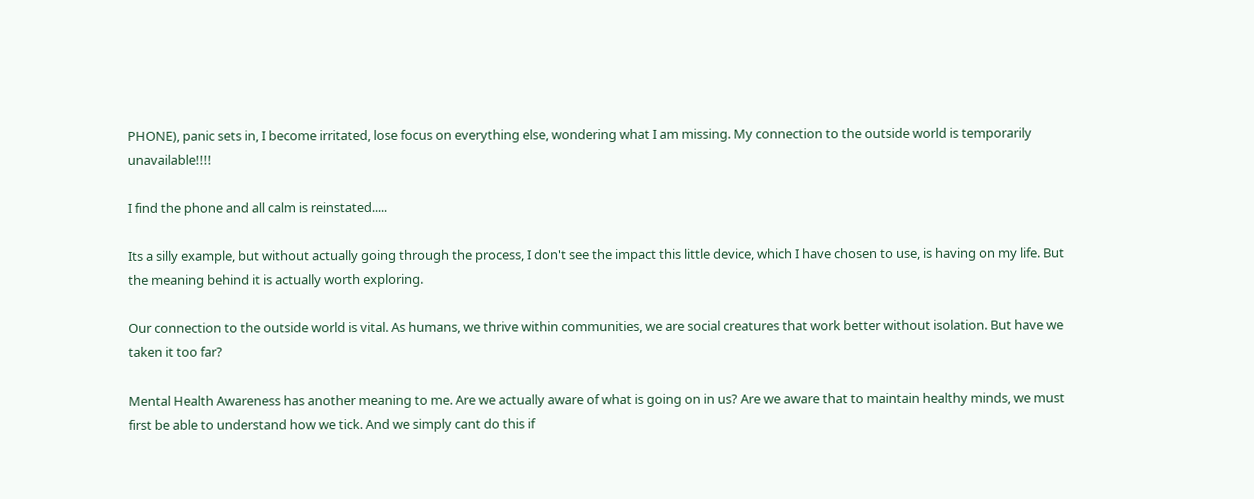PHONE), panic sets in, I become irritated, lose focus on everything else, wondering what I am missing. My connection to the outside world is temporarily unavailable!!!!

I find the phone and all calm is reinstated.....

Its a silly example, but without actually going through the process, I don't see the impact this little device, which I have chosen to use, is having on my life. But the meaning behind it is actually worth exploring.

Our connection to the outside world is vital. As humans, we thrive within communities, we are social creatures that work better without isolation. But have we taken it too far?

Mental Health Awareness has another meaning to me. Are we actually aware of what is going on in us? Are we aware that to maintain healthy minds, we must first be able to understand how we tick. And we simply cant do this if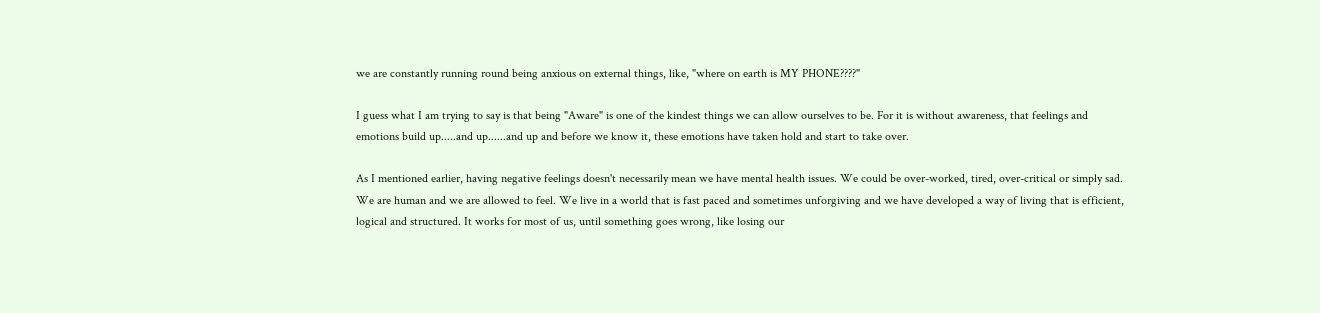we are constantly running round being anxious on external things, like, "where on earth is MY PHONE????"

I guess what I am trying to say is that being "Aware" is one of the kindest things we can allow ourselves to be. For it is without awareness, that feelings and emotions build up.....and up......and up and before we know it, these emotions have taken hold and start to take over.

As I mentioned earlier, having negative feelings doesn't necessarily mean we have mental health issues. We could be over-worked, tired, over-critical or simply sad. We are human and we are allowed to feel. We live in a world that is fast paced and sometimes unforgiving and we have developed a way of living that is efficient, logical and structured. It works for most of us, until something goes wrong, like losing our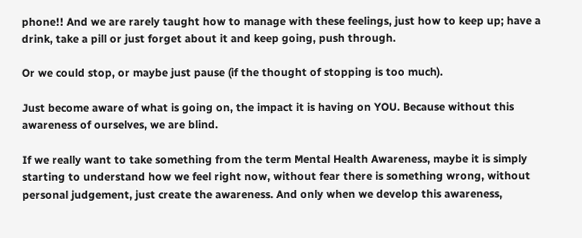phone!! And we are rarely taught how to manage with these feelings, just how to keep up; have a drink, take a pill or just forget about it and keep going, push through.

Or we could stop, or maybe just pause (if the thought of stopping is too much).

Just become aware of what is going on, the impact it is having on YOU. Because without this awareness of ourselves, we are blind.

If we really want to take something from the term Mental Health Awareness, maybe it is simply starting to understand how we feel right now, without fear there is something wrong, without personal judgement, just create the awareness. And only when we develop this awareness,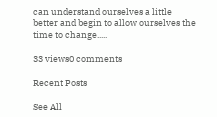can understand ourselves a little better and begin to allow ourselves the time to change.....

33 views0 comments

Recent Posts

See All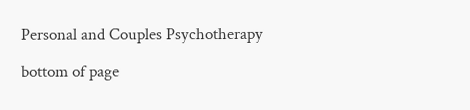Personal and Couples Psychotherapy

bottom of page